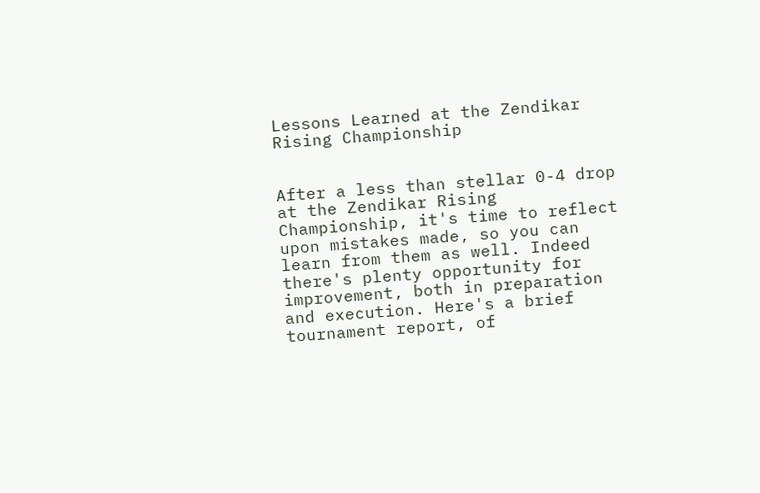Lessons Learned at the Zendikar Rising Championship


After a less than stellar 0-4 drop at the Zendikar Rising Championship, it's time to reflect upon mistakes made, so you can learn from them as well. Indeed there's plenty opportunity for improvement, both in preparation and execution. Here's a brief tournament report, of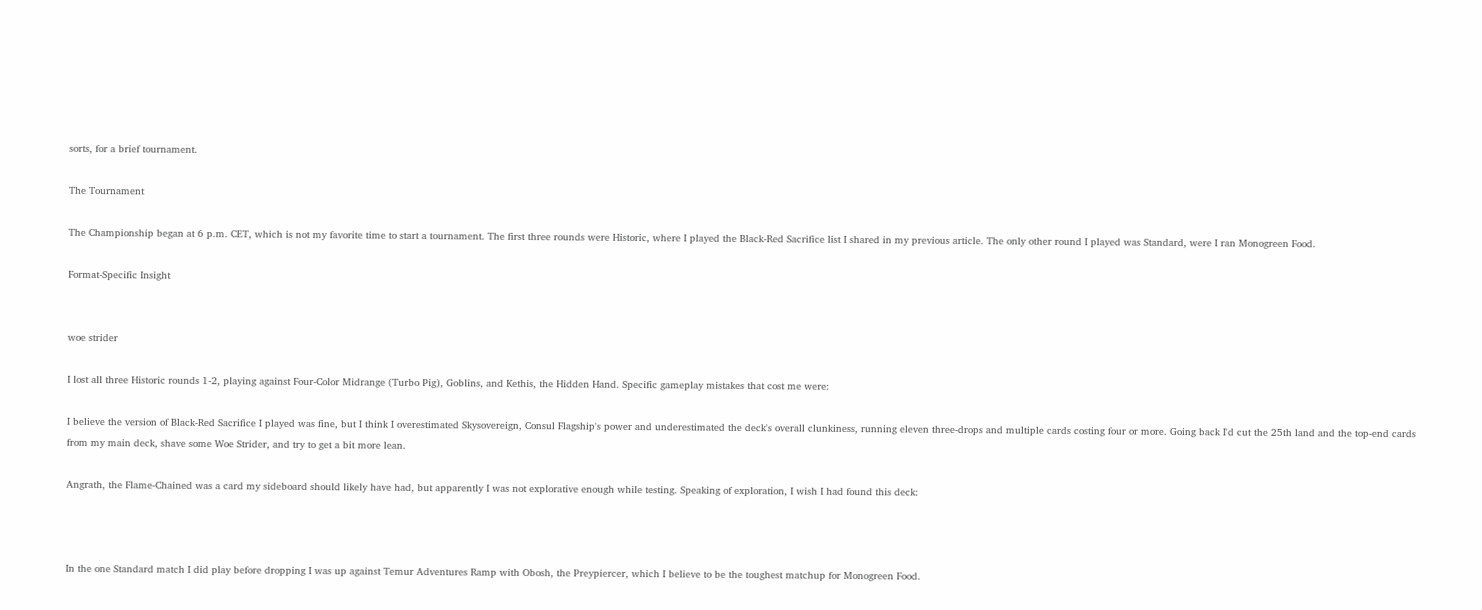sorts, for a brief tournament.

The Tournament

The Championship began at 6 p.m. CET, which is not my favorite time to start a tournament. The first three rounds were Historic, where I played the Black-Red Sacrifice list I shared in my previous article. The only other round I played was Standard, were I ran Monogreen Food.

Format-Specific Insight


woe strider

I lost all three Historic rounds 1-2, playing against Four-Color Midrange (Turbo Pig), Goblins, and Kethis, the Hidden Hand. Specific gameplay mistakes that cost me were:

I believe the version of Black-Red Sacrifice I played was fine, but I think I overestimated Skysovereign, Consul Flagship's power and underestimated the deck's overall clunkiness, running eleven three-drops and multiple cards costing four or more. Going back I'd cut the 25th land and the top-end cards from my main deck, shave some Woe Strider, and try to get a bit more lean.

Angrath, the Flame-Chained was a card my sideboard should likely have had, but apparently I was not explorative enough while testing. Speaking of exploration, I wish I had found this deck:



In the one Standard match I did play before dropping I was up against Temur Adventures Ramp with Obosh, the Preypiercer, which I believe to be the toughest matchup for Monogreen Food.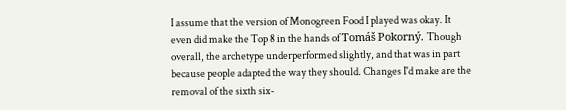I assume that the version of Monogreen Food I played was okay. It even did make the Top 8 in the hands of Tomáš Pokorný. Though overall, the archetype underperformed slightly, and that was in part because people adapted the way they should. Changes I'd make are the removal of the sixth six-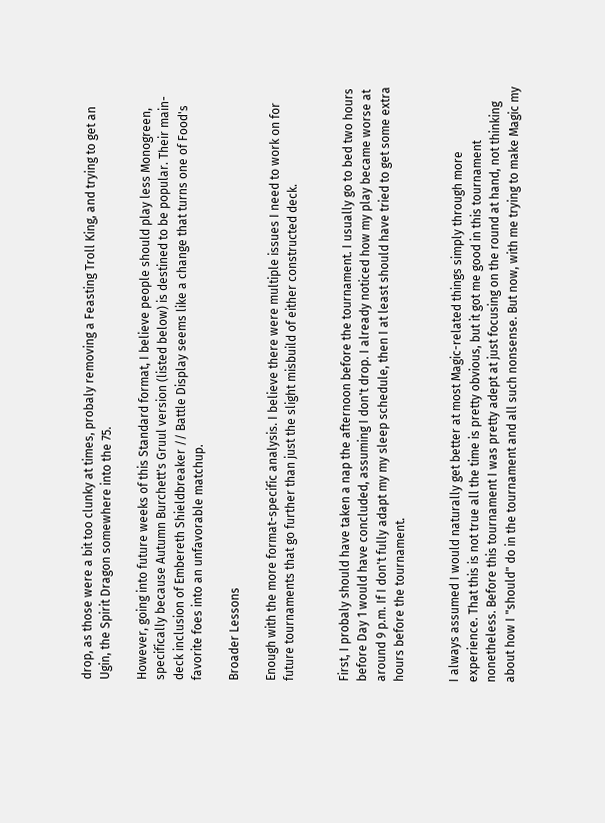drop, as those were a bit too clunky at times, probaly removing a Feasting Troll King, and trying to get an Ugin, the Spirit Dragon somewhere into the 75.

However, going into future weeks of this Standard format, I believe people should play less Monogreen, specifically because Autumn Burchett's Gruul version (listed below) is destined to be popular. Their main-deck inclusion of Embereth Shieldbreaker // Battle Display seems like a change that turns one of Food's favorite foes into an unfavorable matchup.

Broader Lessons

Enough with the more format-specific analysis. I believe there were multiple issues I need to work on for future tournaments that go further than just the slight misbuild of either constructed deck.


First, I probaly should have taken a nap the afternoon before the tournament. I usually go to bed two hours before Day 1 would have concluded, assuming I don't drop. I already noticed how my play became worse at around 9 p.m. If I don't fully adapt my my sleep schedule, then I at least should have tried to get some extra hours before the tournament.


I always assumed I would naturally get better at most Magic-related things simply through more experience. That this is not true all the time is pretty obvious, but it got me good in this tournament nonetheless. Before this tournament I was pretty adept at just focusing on the round at hand, not thinking about how I "should" do in the tournament and all such nonsense. But now, with me trying to make Magic my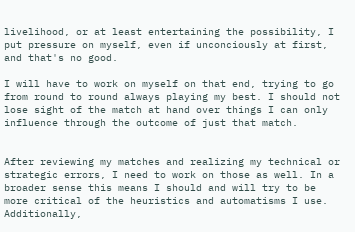livelihood, or at least entertaining the possibility, I put pressure on myself, even if unconciously at first, and that's no good.

I will have to work on myself on that end, trying to go from round to round always playing my best. I should not lose sight of the match at hand over things I can only influence through the outcome of just that match.


After reviewing my matches and realizing my technical or strategic errors, I need to work on those as well. In a broader sense this means I should and will try to be more critical of the heuristics and automatisms I use. Additionally,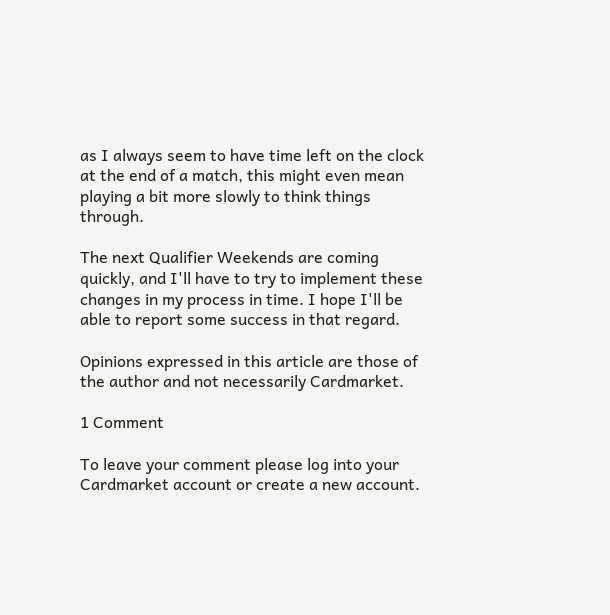as I always seem to have time left on the clock at the end of a match, this might even mean playing a bit more slowly to think things through.

The next Qualifier Weekends are coming quickly, and I'll have to try to implement these changes in my process in time. I hope I'll be able to report some success in that regard.

Opinions expressed in this article are those of the author and not necessarily Cardmarket.

1 Comment

To leave your comment please log into your Cardmarket account or create a new account.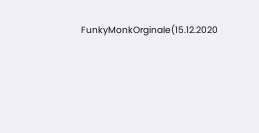FunkyMonkOrginale(15.12.2020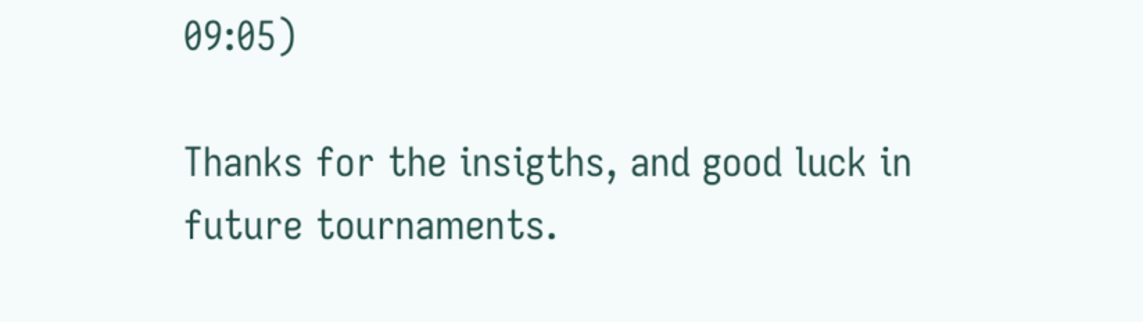09:05)

Thanks for the insigths, and good luck in future tournaments.